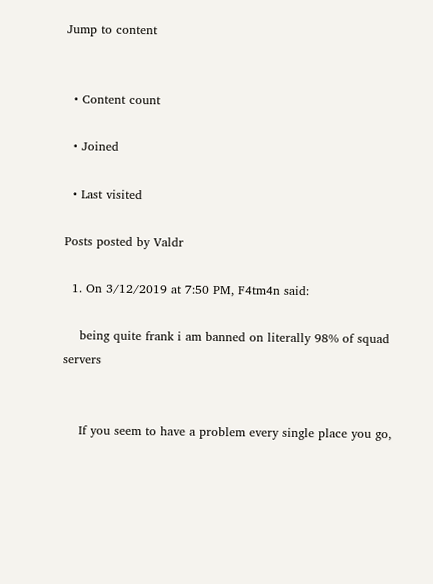Jump to content


  • Content count

  • Joined

  • Last visited

Posts posted by Valdr

  1. On 3/12/2019 at 7:50 PM, F4tm4n said:

    being quite frank i am banned on literally 98% of squad servers


    If you seem to have a problem every single place you go,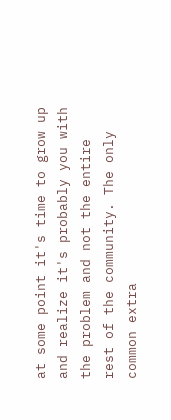at some point it's time to grow up and realize it's probably you with the problem and not the entire rest of the community. The only common extra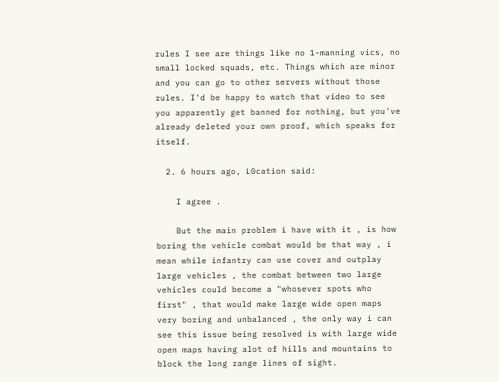rules I see are things like no 1-manning vics, no small locked squads, etc. Things which are minor and you can go to other servers without those rules. I'd be happy to watch that video to see you apparently get banned for nothing, but you've already deleted your own proof, which speaks for itself.

  2. 6 hours ago, L0cation said:

    I agree .

    But the main problem i have with it , is how boring the vehicle combat would be that way , i mean while infantry can use cover and outplay large vehicles , the combat between two large vehicles could become a "whosever spots who first" , that would make large wide open maps very boring and unbalanced , the only way i can see this issue being resolved is with large wide open maps having alot of hills and mountains to block the long range lines of sight.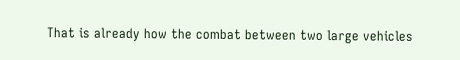That is already how the combat between two large vehicles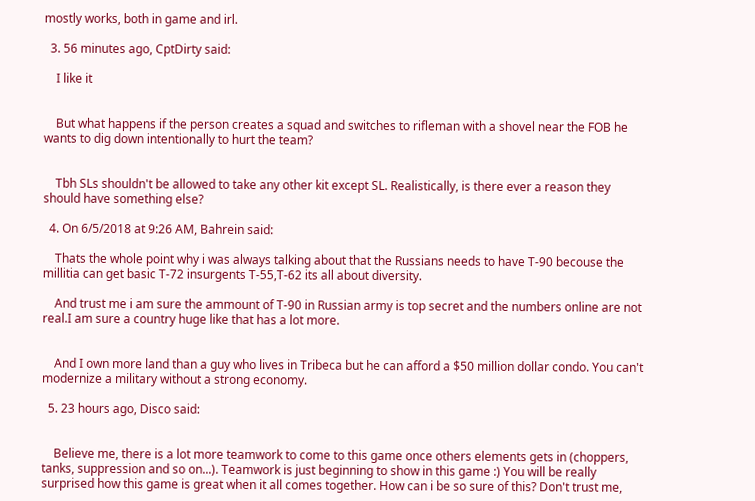mostly works, both in game and irl.

  3. 56 minutes ago, CptDirty said:

    I like it


    But what happens if the person creates a squad and switches to rifleman with a shovel near the FOB he wants to dig down intentionally to hurt the team?


    Tbh SLs shouldn't be allowed to take any other kit except SL. Realistically, is there ever a reason they should have something else?

  4. On 6/5/2018 at 9:26 AM, Bahrein said:

    Thats the whole point why i was always talking about that the Russians needs to have T-90 becouse the millitia can get basic T-72 insurgents T-55,T-62 its all about diversity.

    And trust me i am sure the ammount of T-90 in Russian army is top secret and the numbers online are not real.I am sure a country huge like that has a lot more.


    And I own more land than a guy who lives in Tribeca but he can afford a $50 million dollar condo. You can't modernize a military without a strong economy.

  5. 23 hours ago, Disco said:


    Believe me, there is a lot more teamwork to come to this game once others elements gets in (choppers, tanks, suppression and so on...). Teamwork is just beginning to show in this game :) You will be really surprised how this game is great when it all comes together. How can i be so sure of this? Don't trust me,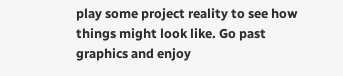play some project reality to see how things might look like. Go past graphics and enjoy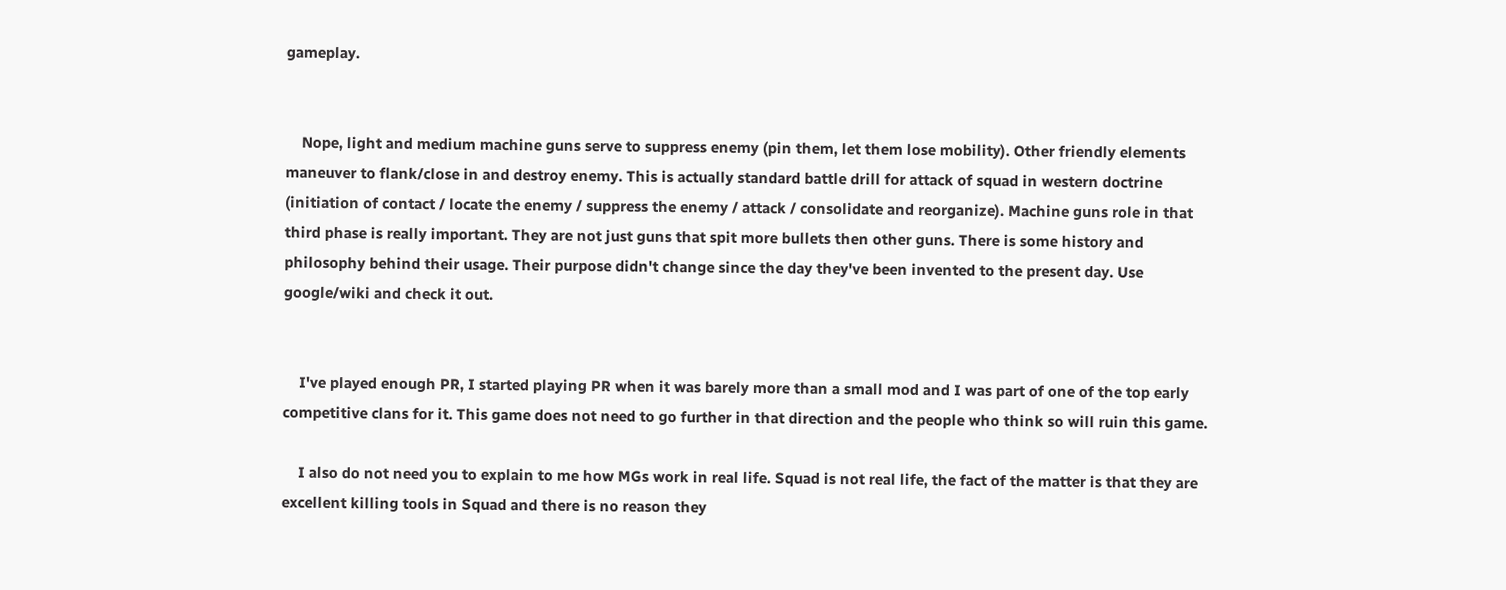gameplay.


    Nope, light and medium machine guns serve to suppress enemy (pin them, let them lose mobility). Other friendly elements maneuver to flank/close in and destroy enemy. This is actually standard battle drill for attack of squad in western doctrine (initiation of contact / locate the enemy / suppress the enemy / attack / consolidate and reorganize). Machine guns role in that third phase is really important. They are not just guns that spit more bullets then other guns. There is some history and philosophy behind their usage. Their purpose didn't change since the day they've been invented to the present day. Use google/wiki and check it out.


    I've played enough PR, I started playing PR when it was barely more than a small mod and I was part of one of the top early competitive clans for it. This game does not need to go further in that direction and the people who think so will ruin this game.

    I also do not need you to explain to me how MGs work in real life. Squad is not real life, the fact of the matter is that they are excellent killing tools in Squad and there is no reason they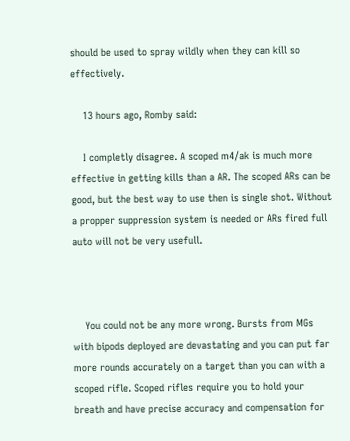should be used to spray wildly when they can kill so effectively.

    13 hours ago, Romby said:

    I completly disagree. A scoped m4/ak is much more effective in getting kills than a AR. The scoped ARs can be good, but the best way to use then is single shot. Without a propper suppression system is needed or ARs fired full auto will not be very usefull.



    You could not be any more wrong. Bursts from MGs with bipods deployed are devastating and you can put far more rounds accurately on a target than you can with a scoped rifle. Scoped rifles require you to hold your breath and have precise accuracy and compensation for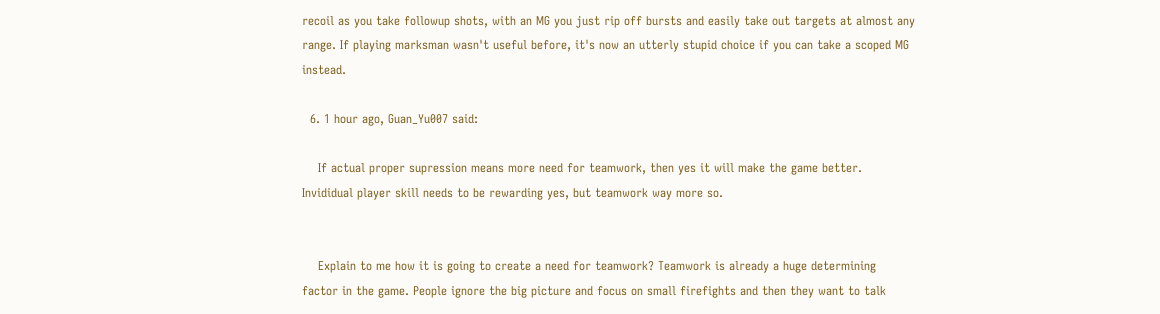recoil as you take followup shots, with an MG you just rip off bursts and easily take out targets at almost any range. If playing marksman wasn't useful before, it's now an utterly stupid choice if you can take a scoped MG instead.

  6. 1 hour ago, Guan_Yu007 said:

    If actual proper supression means more need for teamwork, then yes it will make the game better. Invididual player skill needs to be rewarding yes, but teamwork way more so.


    Explain to me how it is going to create a need for teamwork? Teamwork is already a huge determining factor in the game. People ignore the big picture and focus on small firefights and then they want to talk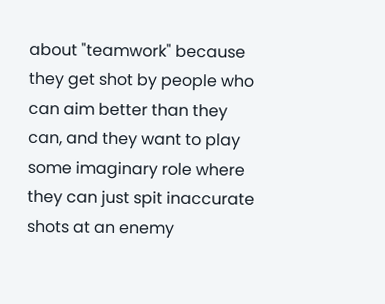about "teamwork" because they get shot by people who can aim better than they can, and they want to play some imaginary role where they can just spit inaccurate shots at an enemy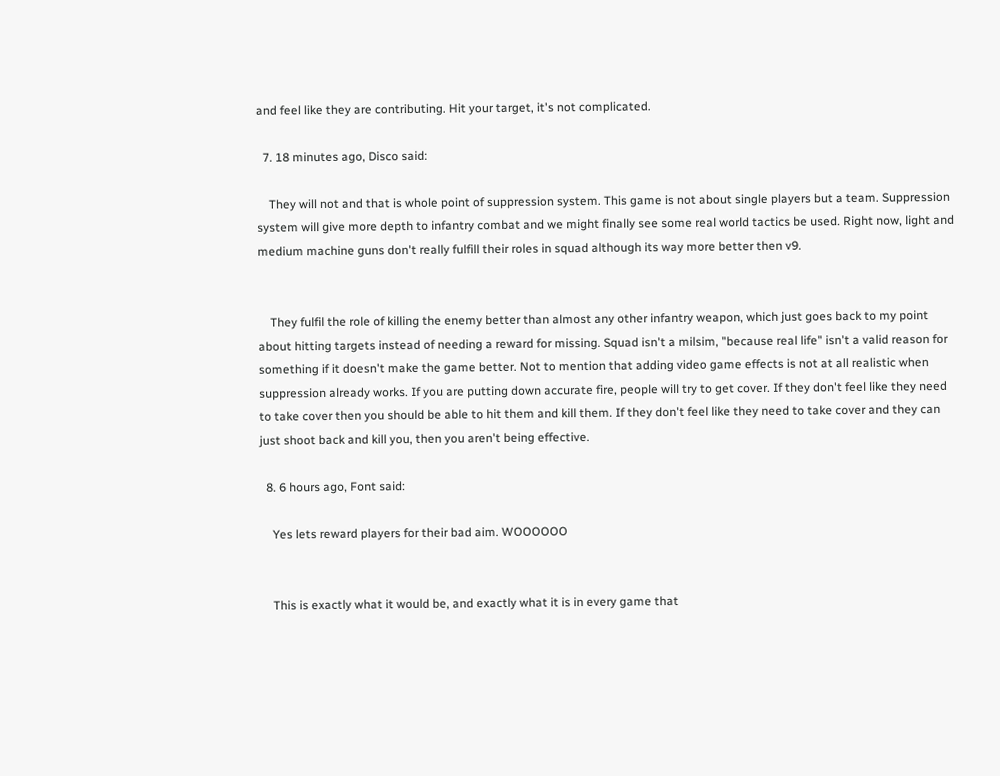and feel like they are contributing. Hit your target, it's not complicated.

  7. 18 minutes ago, Disco said:

    They will not and that is whole point of suppression system. This game is not about single players but a team. Suppression system will give more depth to infantry combat and we might finally see some real world tactics be used. Right now, light and medium machine guns don't really fulfill their roles in squad although its way more better then v9.


    They fulfil the role of killing the enemy better than almost any other infantry weapon, which just goes back to my point about hitting targets instead of needing a reward for missing. Squad isn't a milsim, "because real life" isn't a valid reason for something if it doesn't make the game better. Not to mention that adding video game effects is not at all realistic when suppression already works. If you are putting down accurate fire, people will try to get cover. If they don't feel like they need to take cover then you should be able to hit them and kill them. If they don't feel like they need to take cover and they can just shoot back and kill you, then you aren't being effective.

  8. 6 hours ago, Font said:

    Yes lets reward players for their bad aim. WOOOOOO


    This is exactly what it would be, and exactly what it is in every game that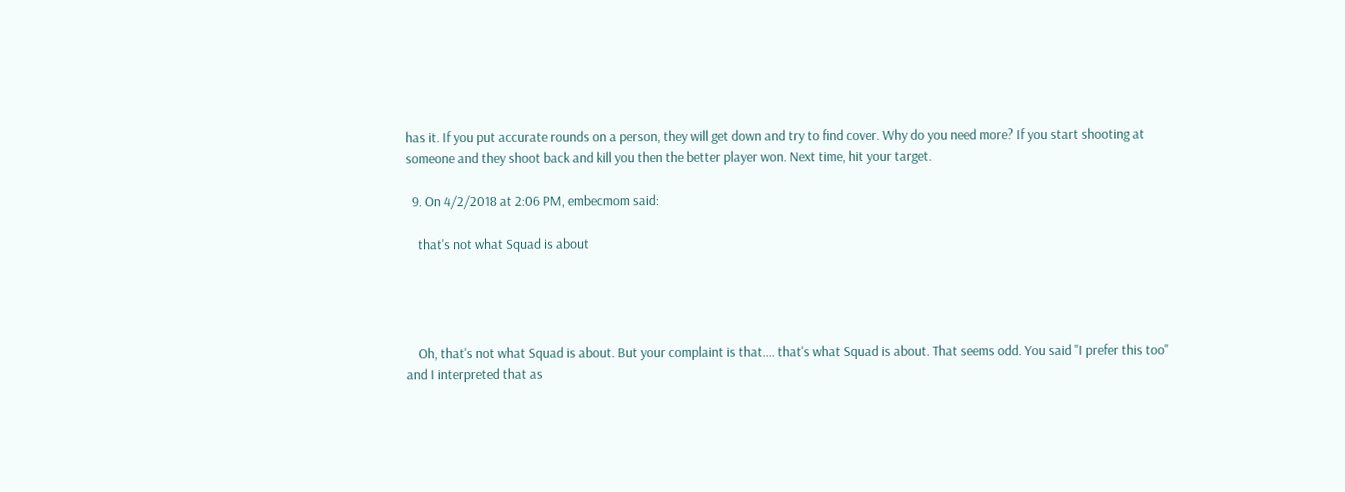has it. If you put accurate rounds on a person, they will get down and try to find cover. Why do you need more? If you start shooting at someone and they shoot back and kill you then the better player won. Next time, hit your target.

  9. On 4/2/2018 at 2:06 PM, embecmom said:

    that's not what Squad is about




    Oh, that's not what Squad is about. But your complaint is that.... that's what Squad is about. That seems odd. You said "I prefer this too" and I interpreted that as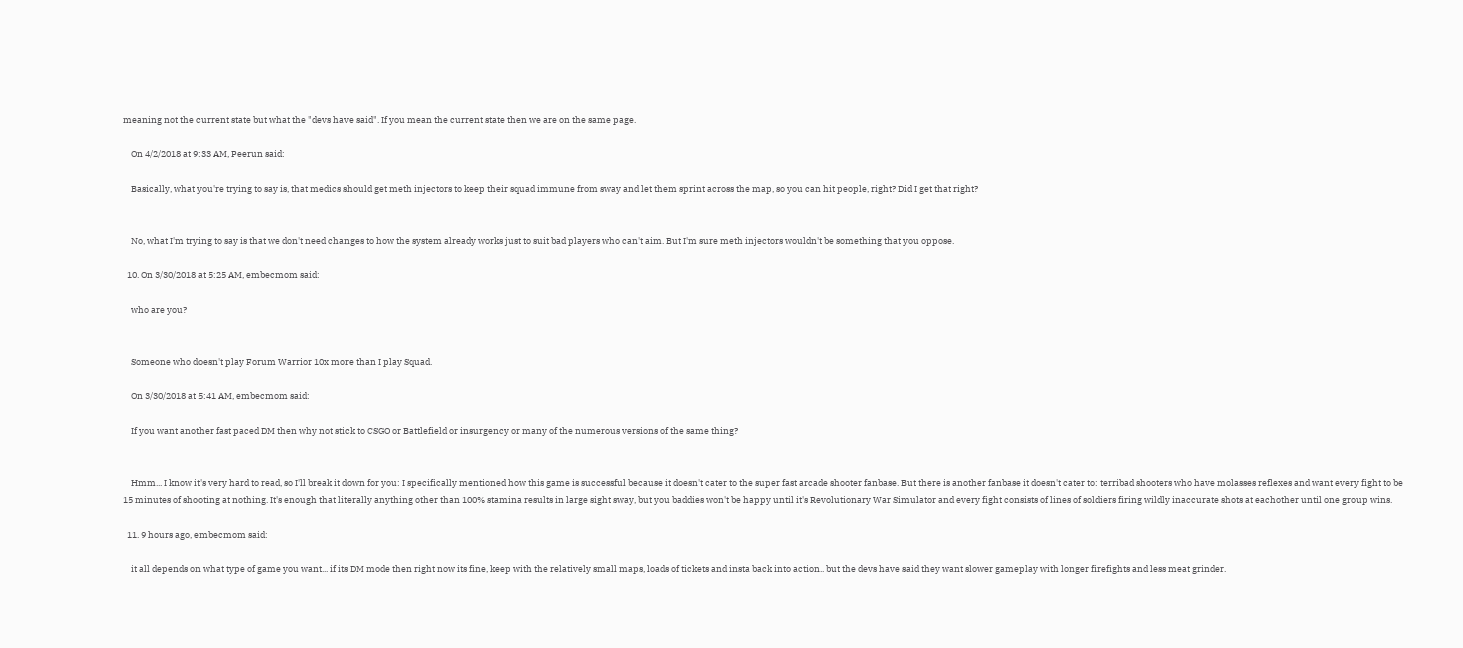meaning not the current state but what the "devs have said". If you mean the current state then we are on the same page.

    On 4/2/2018 at 9:33 AM, Peerun said:

    Basically, what you're trying to say is, that medics should get meth injectors to keep their squad immune from sway and let them sprint across the map, so you can hit people, right? Did I get that right?


    No, what I'm trying to say is that we don't need changes to how the system already works just to suit bad players who can't aim. But I'm sure meth injectors wouldn't be something that you oppose.

  10. On 3/30/2018 at 5:25 AM, embecmom said:

    who are you?


    Someone who doesn't play Forum Warrior 10x more than I play Squad.

    On 3/30/2018 at 5:41 AM, embecmom said:

    If you want another fast paced DM then why not stick to CSGO or Battlefield or insurgency or many of the numerous versions of the same thing?


    Hmm... I know it's very hard to read, so I'll break it down for you: I specifically mentioned how this game is successful because it doesn't cater to the super fast arcade shooter fanbase. But there is another fanbase it doesn't cater to: terribad shooters who have molasses reflexes and want every fight to be 15 minutes of shooting at nothing. It's enough that literally anything other than 100% stamina results in large sight sway, but you baddies won't be happy until it's Revolutionary War Simulator and every fight consists of lines of soldiers firing wildly inaccurate shots at eachother until one group wins.

  11. 9 hours ago, embecmom said:

    it all depends on what type of game you want... if its DM mode then right now its fine, keep with the relatively small maps, loads of tickets and insta back into action.. but the devs have said they want slower gameplay with longer firefights and less meat grinder.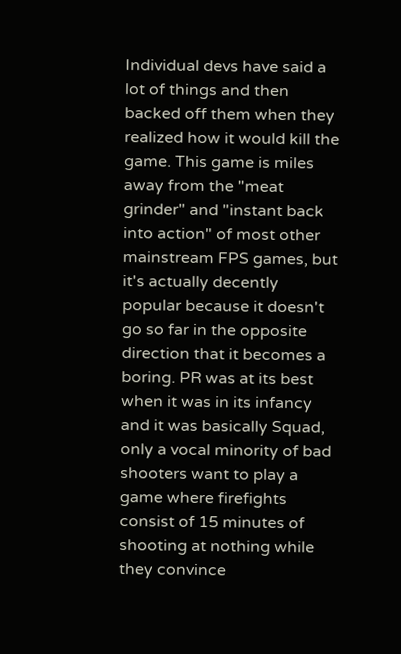Individual devs have said a lot of things and then backed off them when they realized how it would kill the game. This game is miles away from the "meat grinder" and "instant back into action" of most other mainstream FPS games, but it's actually decently popular because it doesn't go so far in the opposite direction that it becomes a boring. PR was at its best when it was in its infancy and it was basically Squad, only a vocal minority of bad shooters want to play a game where firefights consist of 15 minutes of shooting at nothing while they convince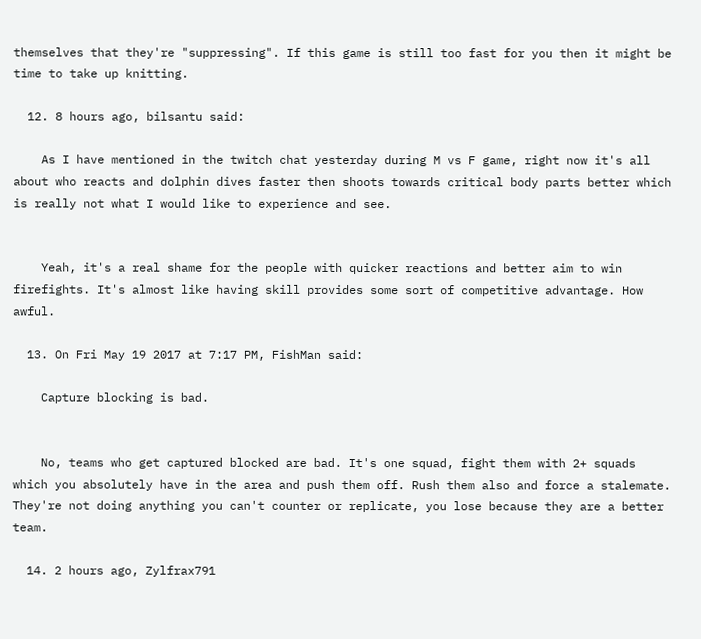themselves that they're "suppressing". If this game is still too fast for you then it might be time to take up knitting.

  12. 8 hours ago, bilsantu said:

    As I have mentioned in the twitch chat yesterday during M vs F game, right now it's all about who reacts and dolphin dives faster then shoots towards critical body parts better which is really not what I would like to experience and see.


    Yeah, it's a real shame for the people with quicker reactions and better aim to win firefights. It's almost like having skill provides some sort of competitive advantage. How awful.

  13. On Fri May 19 2017 at 7:17 PM, FishMan said:

    Capture blocking is bad.


    No, teams who get captured blocked are bad. It's one squad, fight them with 2+ squads which you absolutely have in the area and push them off. Rush them also and force a stalemate. They're not doing anything you can't counter or replicate, you lose because they are a better team.

  14. 2 hours ago, Zylfrax791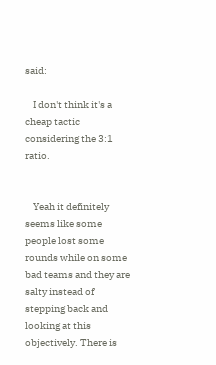said:

    I don't think it's a cheap tactic considering the 3:1 ratio.


    Yeah it definitely seems like some people lost some rounds while on some bad teams and they are salty instead of stepping back and looking at this objectively. There is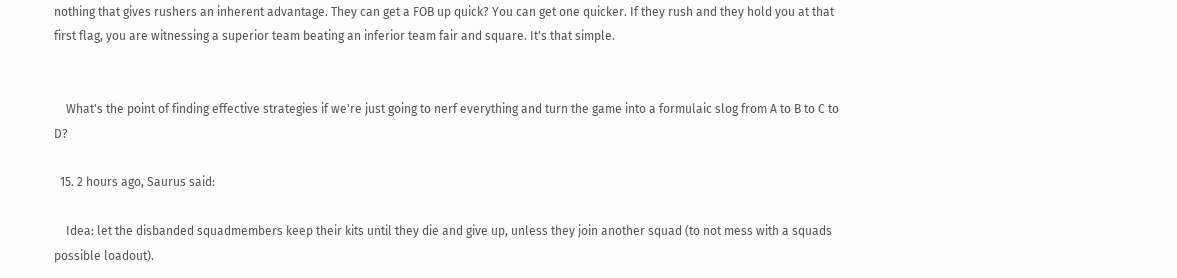nothing that gives rushers an inherent advantage. They can get a FOB up quick? You can get one quicker. If they rush and they hold you at that first flag, you are witnessing a superior team beating an inferior team fair and square. It's that simple.


    What's the point of finding effective strategies if we're just going to nerf everything and turn the game into a formulaic slog from A to B to C to D?

  15. 2 hours ago, Saurus said:

    Idea: let the disbanded squadmembers keep their kits until they die and give up, unless they join another squad (to not mess with a squads possible loadout).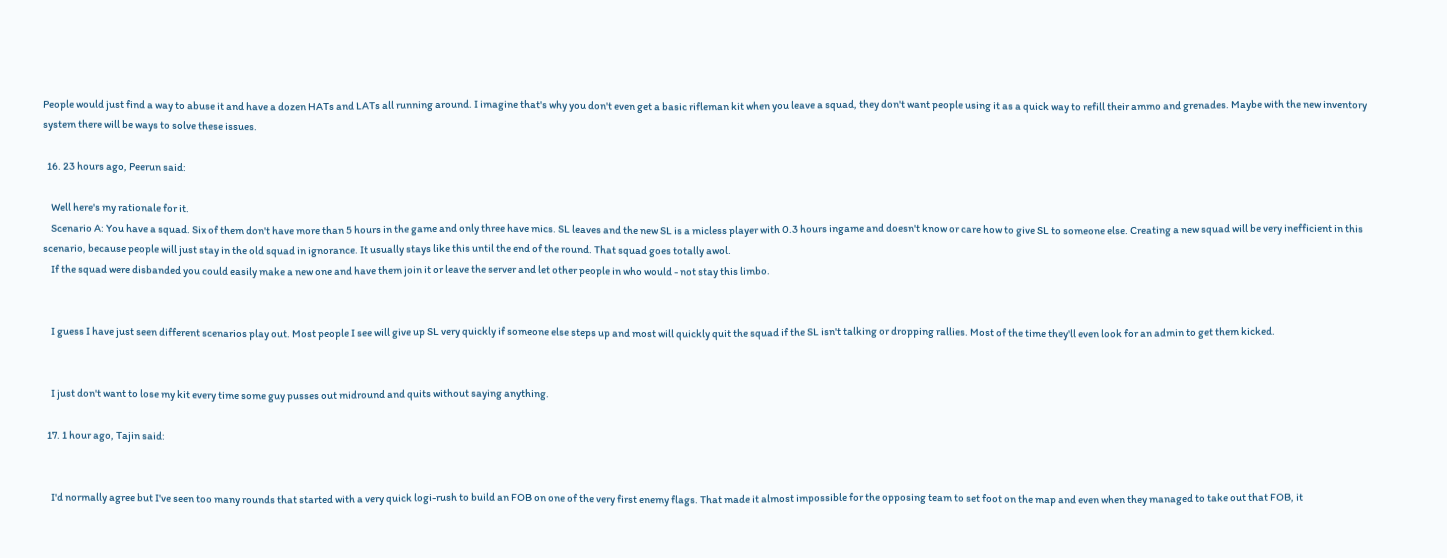People would just find a way to abuse it and have a dozen HATs and LATs all running around. I imagine that's why you don't even get a basic rifleman kit when you leave a squad, they don't want people using it as a quick way to refill their ammo and grenades. Maybe with the new inventory system there will be ways to solve these issues.

  16. 23 hours ago, Peerun said:

    Well here's my rationale for it.
    Scenario A: You have a squad. Six of them don't have more than 5 hours in the game and only three have mics. SL leaves and the new SL is a micless player with 0.3 hours ingame and doesn't know or care how to give SL to someone else. Creating a new squad will be very inefficient in this scenario, because people will just stay in the old squad in ignorance. It usually stays like this until the end of the round. That squad goes totally awol.
    If the squad were disbanded you could easily make a new one and have them join it or leave the server and let other people in who would - not stay this limbo.


    I guess I have just seen different scenarios play out. Most people I see will give up SL very quickly if someone else steps up and most will quickly quit the squad if the SL isn't talking or dropping rallies. Most of the time they'll even look for an admin to get them kicked.


    I just don't want to lose my kit every time some guy pusses out midround and quits without saying anything.

  17. 1 hour ago, Tajin said:


    I'd normally agree but I've seen too many rounds that started with a very quick logi-rush to build an FOB on one of the very first enemy flags. That made it almost impossible for the opposing team to set foot on the map and even when they managed to take out that FOB, it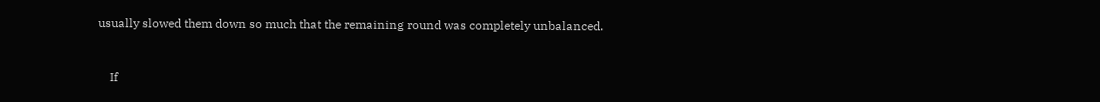usually slowed them down so much that the remaining round was completely unbalanced.


    If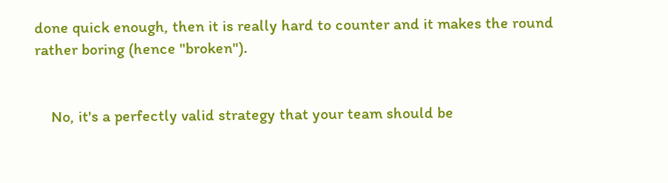done quick enough, then it is really hard to counter and it makes the round rather boring (hence "broken").


    No, it's a perfectly valid strategy that your team should be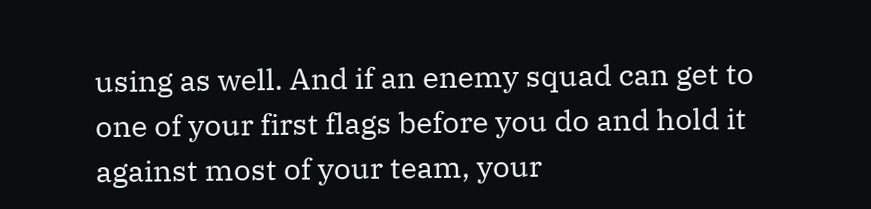using as well. And if an enemy squad can get to one of your first flags before you do and hold it against most of your team, your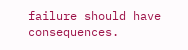failure should have consequences.